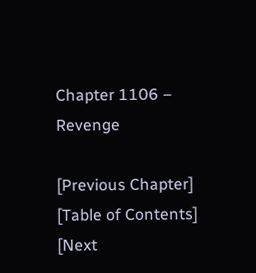Chapter 1106 – Revenge

[Previous Chapter] [Table of Contents] [Next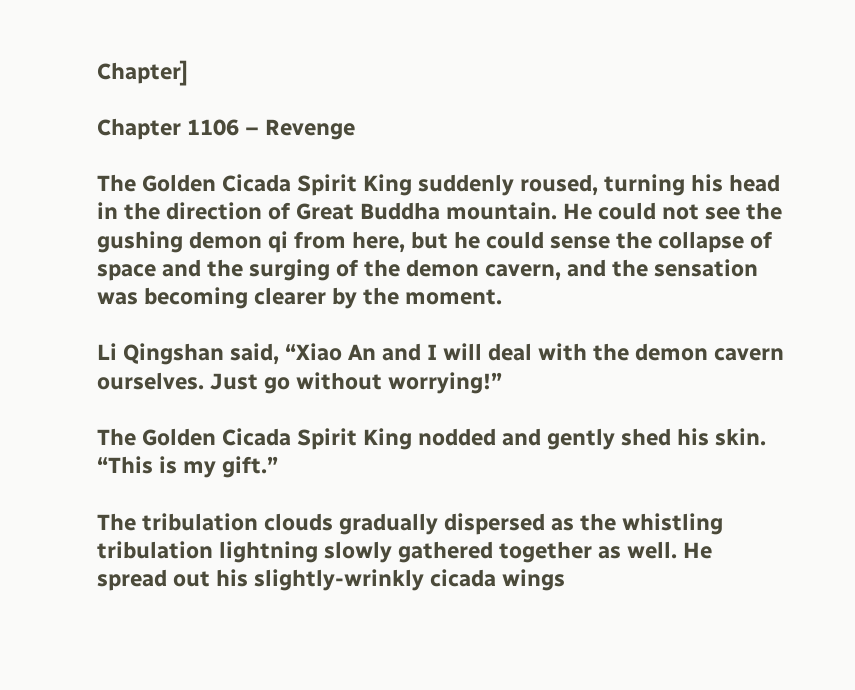Chapter]

Chapter 1106 – Revenge

The Golden Cicada Spirit King suddenly roused, turning his head in the direction of Great Buddha mountain. He could not see the gushing demon qi from here, but he could sense the collapse of space and the surging of the demon cavern, and the sensation was becoming clearer by the moment.

Li Qingshan said, “Xiao An and I will deal with the demon cavern ourselves. Just go without worrying!”

The Golden Cicada Spirit King nodded and gently shed his skin. “This is my gift.”

The tribulation clouds gradually dispersed as the whistling tribulation lightning slowly gathered together as well. He spread out his slightly-wrinkly cicada wings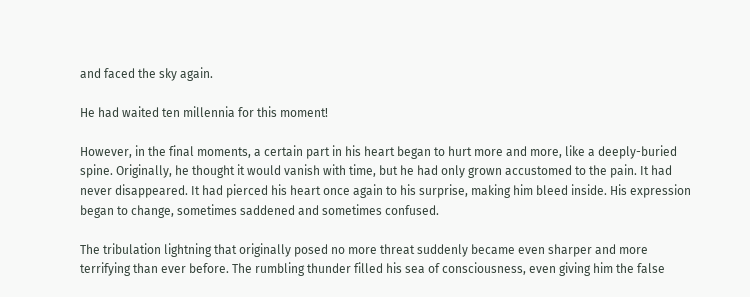and faced the sky again.

He had waited ten millennia for this moment!

However, in the final moments, a certain part in his heart began to hurt more and more, like a deeply-buried spine. Originally, he thought it would vanish with time, but he had only grown accustomed to the pain. It had never disappeared. It had pierced his heart once again to his surprise, making him bleed inside. His expression began to change, sometimes saddened and sometimes confused.

The tribulation lightning that originally posed no more threat suddenly became even sharper and more terrifying than ever before. The rumbling thunder filled his sea of consciousness, even giving him the false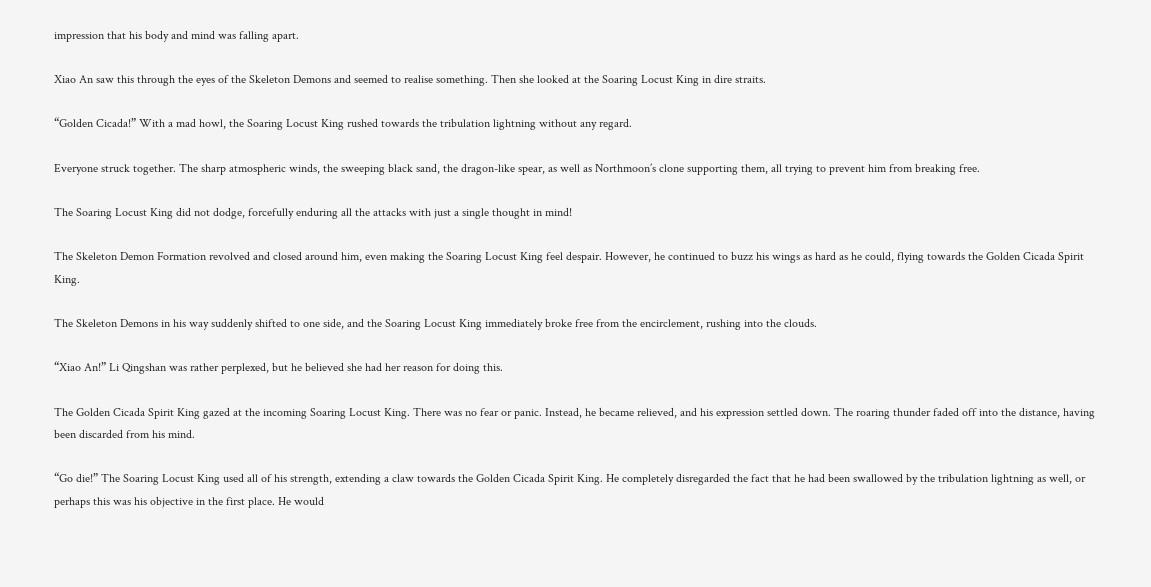impression that his body and mind was falling apart.

Xiao An saw this through the eyes of the Skeleton Demons and seemed to realise something. Then she looked at the Soaring Locust King in dire straits.

“Golden Cicada!” With a mad howl, the Soaring Locust King rushed towards the tribulation lightning without any regard.

Everyone struck together. The sharp atmospheric winds, the sweeping black sand, the dragon-like spear, as well as Northmoon’s clone supporting them, all trying to prevent him from breaking free.

The Soaring Locust King did not dodge, forcefully enduring all the attacks with just a single thought in mind!

The Skeleton Demon Formation revolved and closed around him, even making the Soaring Locust King feel despair. However, he continued to buzz his wings as hard as he could, flying towards the Golden Cicada Spirit King.

The Skeleton Demons in his way suddenly shifted to one side, and the Soaring Locust King immediately broke free from the encirclement, rushing into the clouds.

“Xiao An!” Li Qingshan was rather perplexed, but he believed she had her reason for doing this.

The Golden Cicada Spirit King gazed at the incoming Soaring Locust King. There was no fear or panic. Instead, he became relieved, and his expression settled down. The roaring thunder faded off into the distance, having been discarded from his mind.

“Go die!” The Soaring Locust King used all of his strength, extending a claw towards the Golden Cicada Spirit King. He completely disregarded the fact that he had been swallowed by the tribulation lightning as well, or perhaps this was his objective in the first place. He would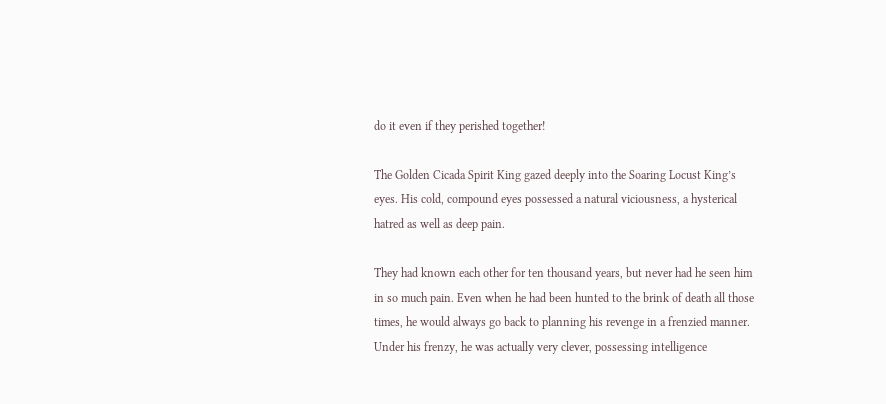do it even if they perished together!

The Golden Cicada Spirit King gazed deeply into the Soaring Locust King’s eyes. His cold, compound eyes possessed a natural viciousness, a hysterical hatred as well as deep pain.

They had known each other for ten thousand years, but never had he seen him in so much pain. Even when he had been hunted to the brink of death all those times, he would always go back to planning his revenge in a frenzied manner. Under his frenzy, he was actually very clever, possessing intelligence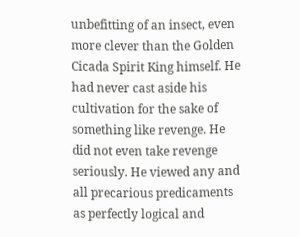unbefitting of an insect, even more clever than the Golden Cicada Spirit King himself. He had never cast aside his cultivation for the sake of something like revenge. He did not even take revenge seriously. He viewed any and all precarious predicaments as perfectly logical and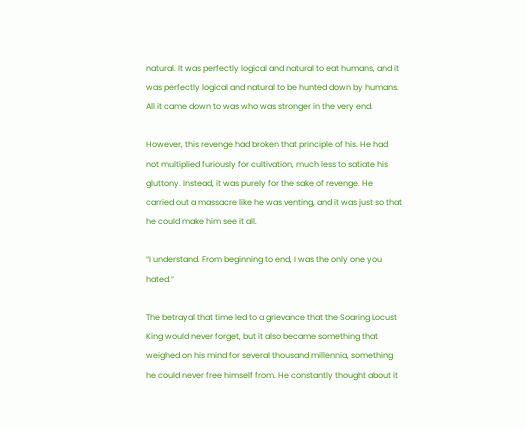natural. It was perfectly logical and natural to eat humans, and it was perfectly logical and natural to be hunted down by humans. All it came down to was who was stronger in the very end.

However, this revenge had broken that principle of his. He had not multiplied furiously for cultivation, much less to satiate his gluttony. Instead, it was purely for the sake of revenge. He carried out a massacre like he was venting, and it was just so that he could make him see it all.

“I understand. From beginning to end, I was the only one you hated.”

The betrayal that time led to a grievance that the Soaring Locust King would never forget, but it also became something that weighed on his mind for several thousand millennia, something he could never free himself from. He constantly thought about it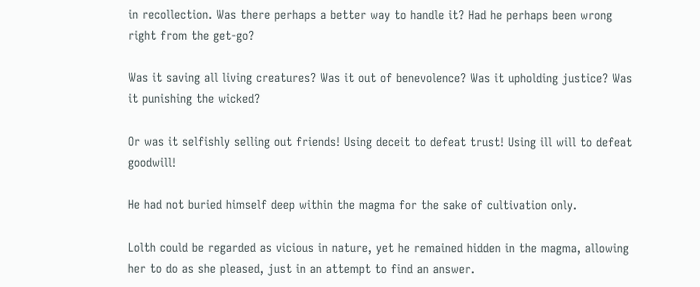in recollection. Was there perhaps a better way to handle it? Had he perhaps been wrong right from the get-go?

Was it saving all living creatures? Was it out of benevolence? Was it upholding justice? Was it punishing the wicked?

Or was it selfishly selling out friends! Using deceit to defeat trust! Using ill will to defeat goodwill!

He had not buried himself deep within the magma for the sake of cultivation only.

Lolth could be regarded as vicious in nature, yet he remained hidden in the magma, allowing her to do as she pleased, just in an attempt to find an answer.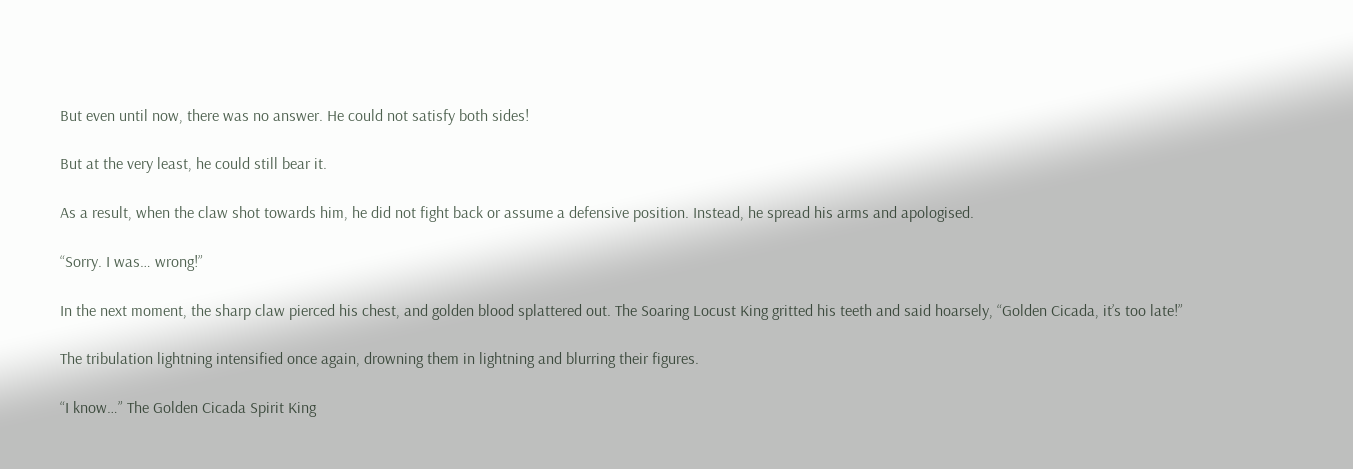But even until now, there was no answer. He could not satisfy both sides!

But at the very least, he could still bear it.

As a result, when the claw shot towards him, he did not fight back or assume a defensive position. Instead, he spread his arms and apologised.

“Sorry. I was… wrong!”

In the next moment, the sharp claw pierced his chest, and golden blood splattered out. The Soaring Locust King gritted his teeth and said hoarsely, “Golden Cicada, it’s too late!”

The tribulation lightning intensified once again, drowning them in lightning and blurring their figures.

“I know…” The Golden Cicada Spirit King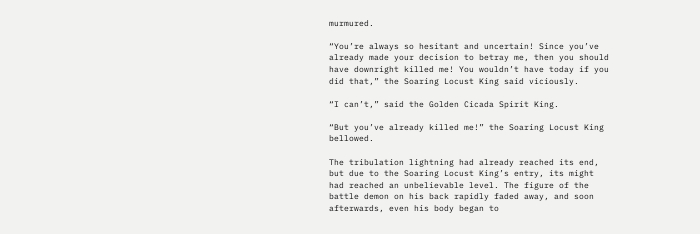murmured.

“You’re always so hesitant and uncertain! Since you’ve already made your decision to betray me, then you should have downright killed me! You wouldn’t have today if you did that,” the Soaring Locust King said viciously.

“I can’t,” said the Golden Cicada Spirit King.

“But you’ve already killed me!” the Soaring Locust King bellowed.

The tribulation lightning had already reached its end, but due to the Soaring Locust King’s entry, its might had reached an unbelievable level. The figure of the battle demon on his back rapidly faded away, and soon afterwards, even his body began to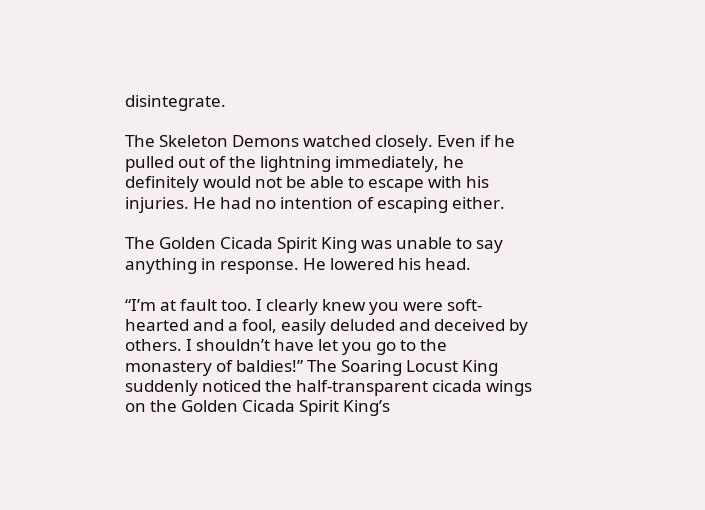disintegrate.

The Skeleton Demons watched closely. Even if he pulled out of the lightning immediately, he definitely would not be able to escape with his injuries. He had no intention of escaping either.

The Golden Cicada Spirit King was unable to say anything in response. He lowered his head.

“I’m at fault too. I clearly knew you were soft-hearted and a fool, easily deluded and deceived by others. I shouldn’t have let you go to the monastery of baldies!” The Soaring Locust King suddenly noticed the half-transparent cicada wings on the Golden Cicada Spirit King’s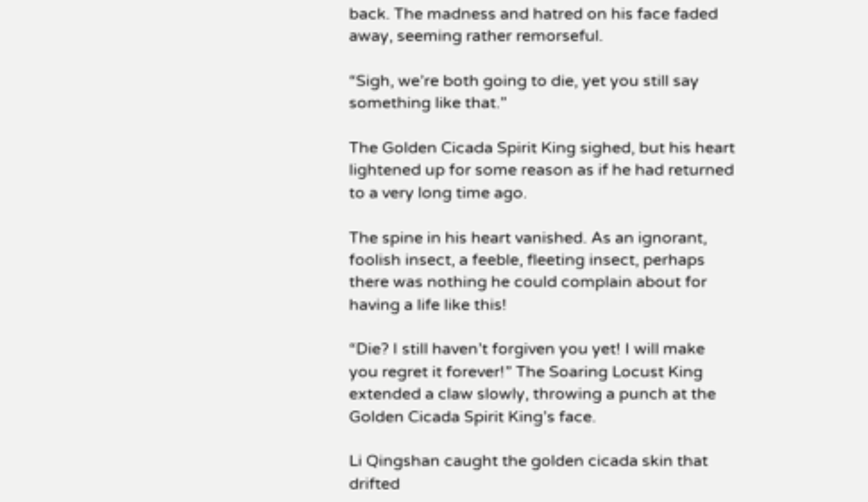back. The madness and hatred on his face faded away, seeming rather remorseful.

“Sigh, we’re both going to die, yet you still say something like that.”

The Golden Cicada Spirit King sighed, but his heart lightened up for some reason as if he had returned to a very long time ago.

The spine in his heart vanished. As an ignorant, foolish insect, a feeble, fleeting insect, perhaps there was nothing he could complain about for having a life like this!

“Die? I still haven’t forgiven you yet! I will make you regret it forever!” The Soaring Locust King extended a claw slowly, throwing a punch at the Golden Cicada Spirit King’s face.

Li Qingshan caught the golden cicada skin that drifted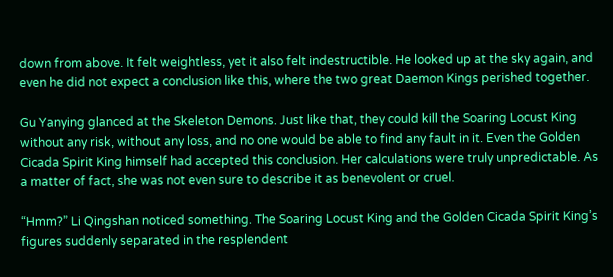down from above. It felt weightless, yet it also felt indestructible. He looked up at the sky again, and even he did not expect a conclusion like this, where the two great Daemon Kings perished together.

Gu Yanying glanced at the Skeleton Demons. Just like that, they could kill the Soaring Locust King without any risk, without any loss, and no one would be able to find any fault in it. Even the Golden Cicada Spirit King himself had accepted this conclusion. Her calculations were truly unpredictable. As a matter of fact, she was not even sure to describe it as benevolent or cruel.

“Hmm?” Li Qingshan noticed something. The Soaring Locust King and the Golden Cicada Spirit King’s figures suddenly separated in the resplendent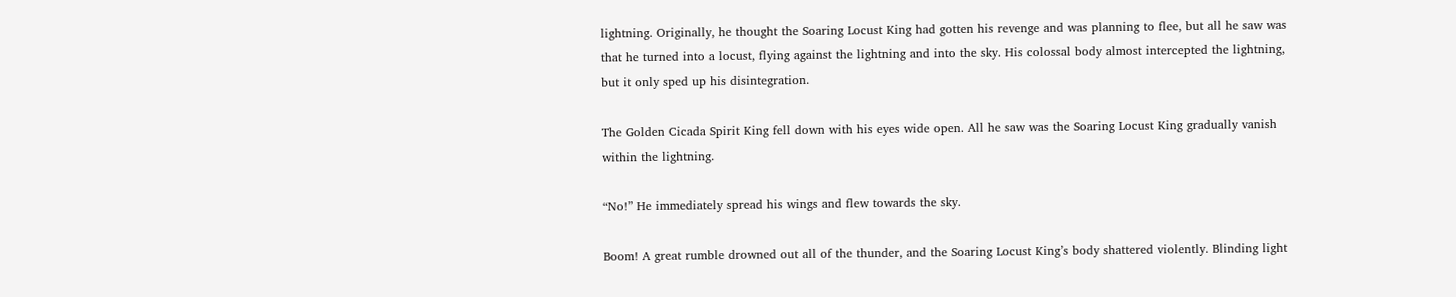lightning. Originally, he thought the Soaring Locust King had gotten his revenge and was planning to flee, but all he saw was that he turned into a locust, flying against the lightning and into the sky. His colossal body almost intercepted the lightning, but it only sped up his disintegration.

The Golden Cicada Spirit King fell down with his eyes wide open. All he saw was the Soaring Locust King gradually vanish within the lightning.

“No!” He immediately spread his wings and flew towards the sky.

Boom! A great rumble drowned out all of the thunder, and the Soaring Locust King’s body shattered violently. Blinding light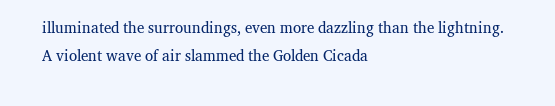illuminated the surroundings, even more dazzling than the lightning. A violent wave of air slammed the Golden Cicada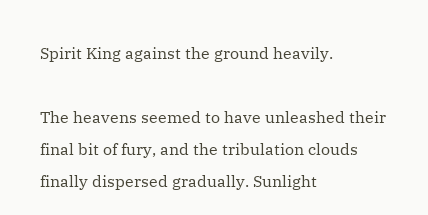Spirit King against the ground heavily.

The heavens seemed to have unleashed their final bit of fury, and the tribulation clouds finally dispersed gradually. Sunlight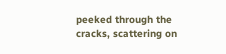peeked through the cracks, scattering on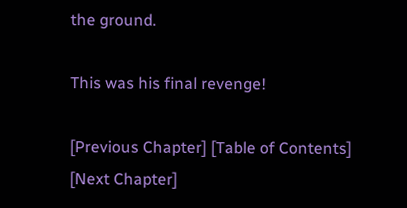the ground.

This was his final revenge!

[Previous Chapter] [Table of Contents] [Next Chapter]